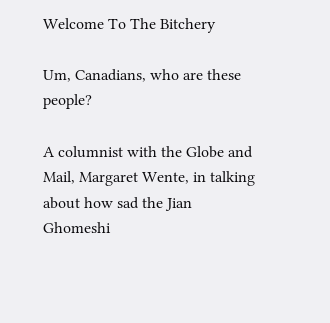Welcome To The Bitchery

Um, Canadians, who are these people?

A columnist with the Globe and Mail, Margaret Wente, in talking about how sad the Jian Ghomeshi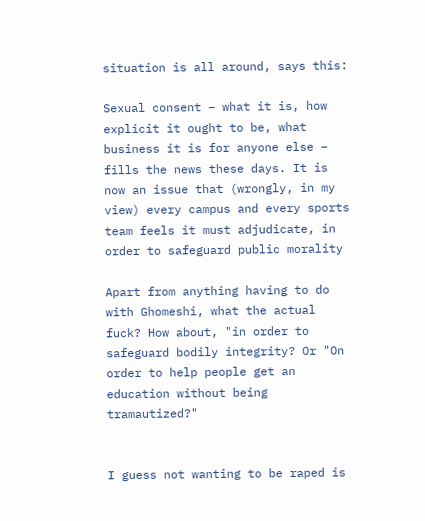situation is all around, says this:

Sexual consent – what it is, how explicit it ought to be, what business it is for anyone else – fills the news these days. It is now an issue that (wrongly, in my view) every campus and every sports team feels it must adjudicate, in order to safeguard public morality

Apart from anything having to do with Ghomeshi, what the actual fuck? How about, "in order to safeguard bodily integrity? Or "On order to help people get an education without being tramautized?"


I guess not wanting to be raped is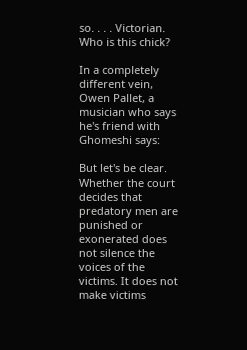so. . . . Victorian. Who is this chick?

In a completely different vein, Owen Pallet, a musician who says he's friend with Ghomeshi says:

But let's be clear. Whether the court decides that predatory men are punished or exonerated does not silence the voices of the victims. It does not make victims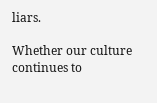liars.

Whether our culture continues to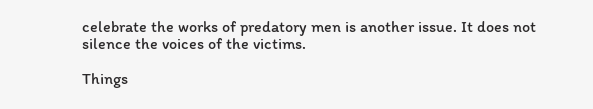celebrate the works of predatory men is another issue. It does not silence the voices of the victims.

Things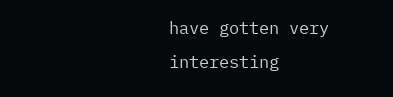have gotten very interesting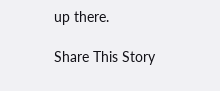up there.

Share This Story